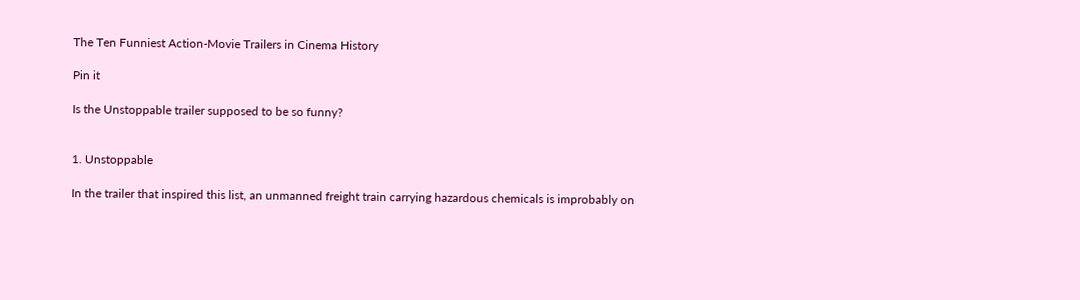The Ten Funniest Action-Movie Trailers in Cinema History

Pin it

Is the Unstoppable trailer supposed to be so funny?


1. Unstoppable

In the trailer that inspired this list, an unmanned freight train carrying hazardous chemicals is improbably on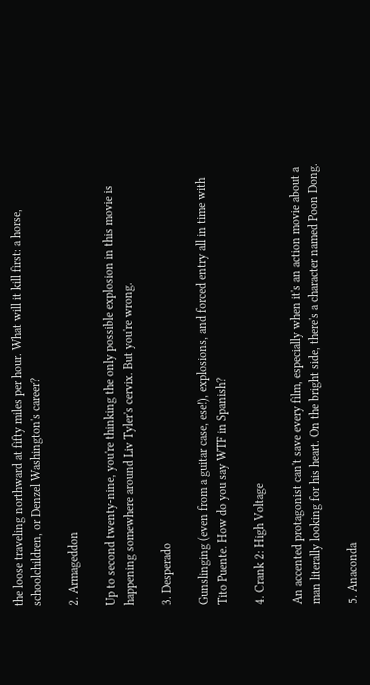the loose traveling northward at fifty miles per hour. What will it kill first: a horse, schoolchildren, or Denzel Washington's career?

2. Armageddon

Up to second twenty-nine, you're thinking the only possible explosion in this movie is happening somewhere around Liv Tyler's cervix. But you're wrong.

3. Desperado

Gunslinging (even from a guitar case, ese!), explosions, and forced entry all in time with Tito Puente. How do you say WTF in Spanish?

4. Crank 2: High Voltage

An accented protagonist can't save every film, especially when it's an action movie about a man literally looking for his heart. On the bright side, there's a character named Poon Dong.

5. Anaconda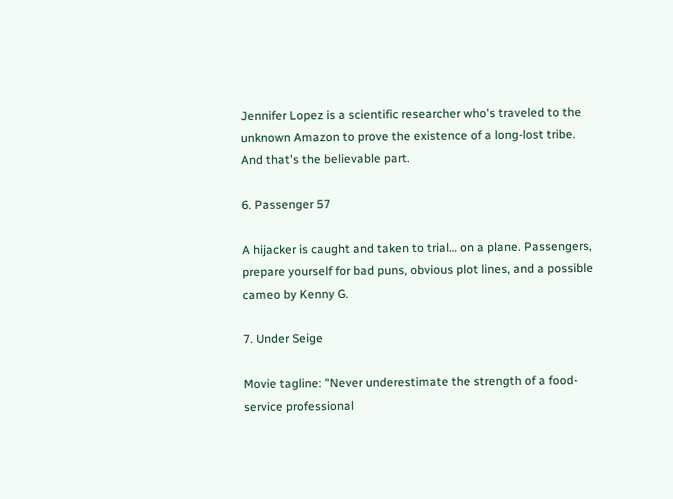Jennifer Lopez is a scientific researcher who's traveled to the unknown Amazon to prove the existence of a long-lost tribe. And that's the believable part.

6. Passenger 57

A hijacker is caught and taken to trial… on a plane. Passengers, prepare yourself for bad puns, obvious plot lines, and a possible cameo by Kenny G.

7. Under Seige

Movie tagline: "Never underestimate the strength of a food-service professional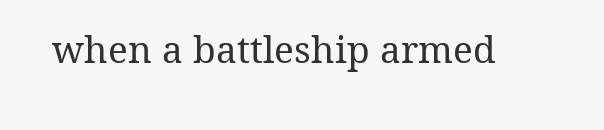when a battleship armed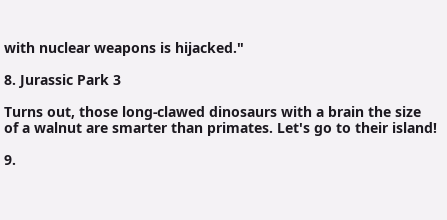with nuclear weapons is hijacked."

8. Jurassic Park 3

Turns out, those long-clawed dinosaurs with a brain the size of a walnut are smarter than primates. Let's go to their island!

9.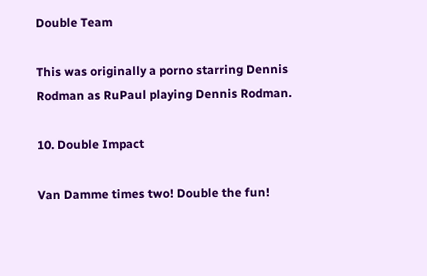Double Team

This was originally a porno starring Dennis Rodman as RuPaul playing Dennis Rodman.

10. Double Impact

Van Damme times two! Double the fun!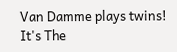Van Damme plays twins! It's The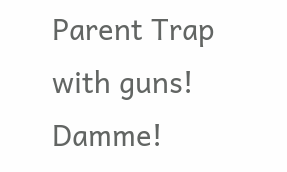Parent Trap with guns! Damme!